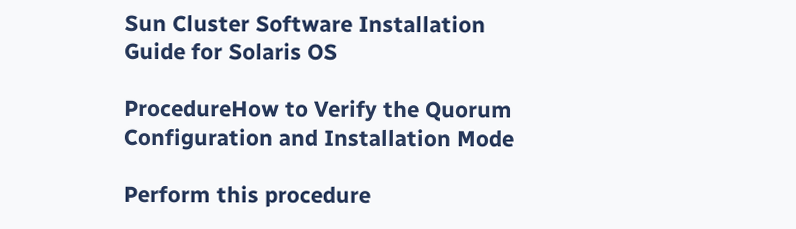Sun Cluster Software Installation Guide for Solaris OS

ProcedureHow to Verify the Quorum Configuration and Installation Mode

Perform this procedure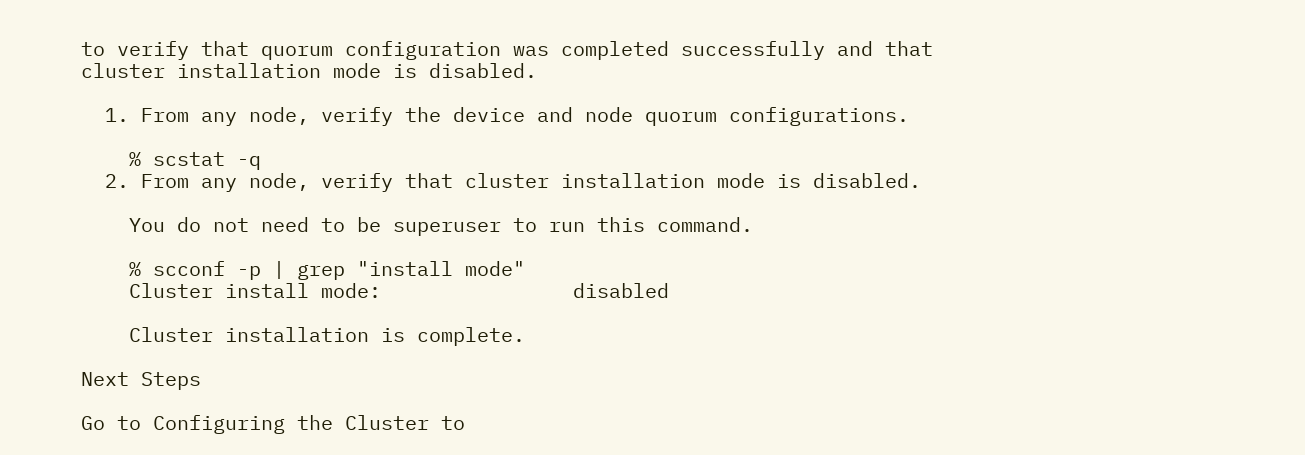to verify that quorum configuration was completed successfully and that cluster installation mode is disabled.

  1. From any node, verify the device and node quorum configurations.

    % scstat -q
  2. From any node, verify that cluster installation mode is disabled.

    You do not need to be superuser to run this command.

    % scconf -p | grep "install mode"
    Cluster install mode:                disabled

    Cluster installation is complete.

Next Steps

Go to Configuring the Cluster to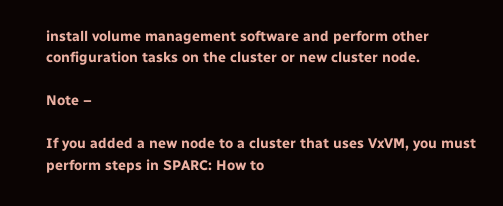install volume management software and perform other configuration tasks on the cluster or new cluster node.

Note –

If you added a new node to a cluster that uses VxVM, you must perform steps in SPARC: How to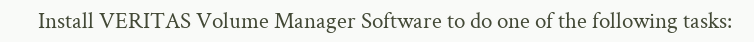Install VERITAS Volume Manager Software to do one of the following tasks: